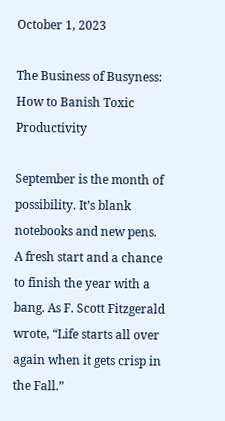October 1, 2023

The Business of Busyness: How to Banish Toxic Productivity

September is the month of possibility. It’s blank notebooks and new pens. A fresh start and a chance to finish the year with a bang. As F. Scott Fitzgerald wrote, “Life starts all over again when it gets crisp in the Fall.”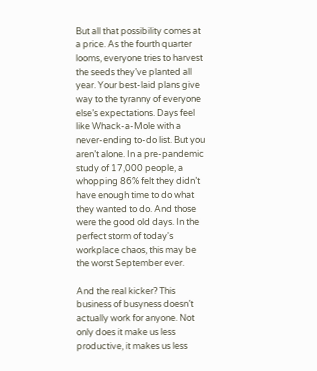But all that possibility comes at a price. As the fourth quarter looms, everyone tries to harvest the seeds they’ve planted all year. Your best-laid plans give way to the tyranny of everyone else’s expectations. Days feel like Whack-a-Mole with a never-ending to-do list. But you aren’t alone. In a pre-pandemic study of 17,000 people, a whopping 86% felt they didn’t have enough time to do what they wanted to do. And those were the good old days. In the perfect storm of today's workplace chaos, this may be the worst September ever.

And the real kicker? This business of busyness doesn’t actually work for anyone. Not only does it make us less productive, it makes us less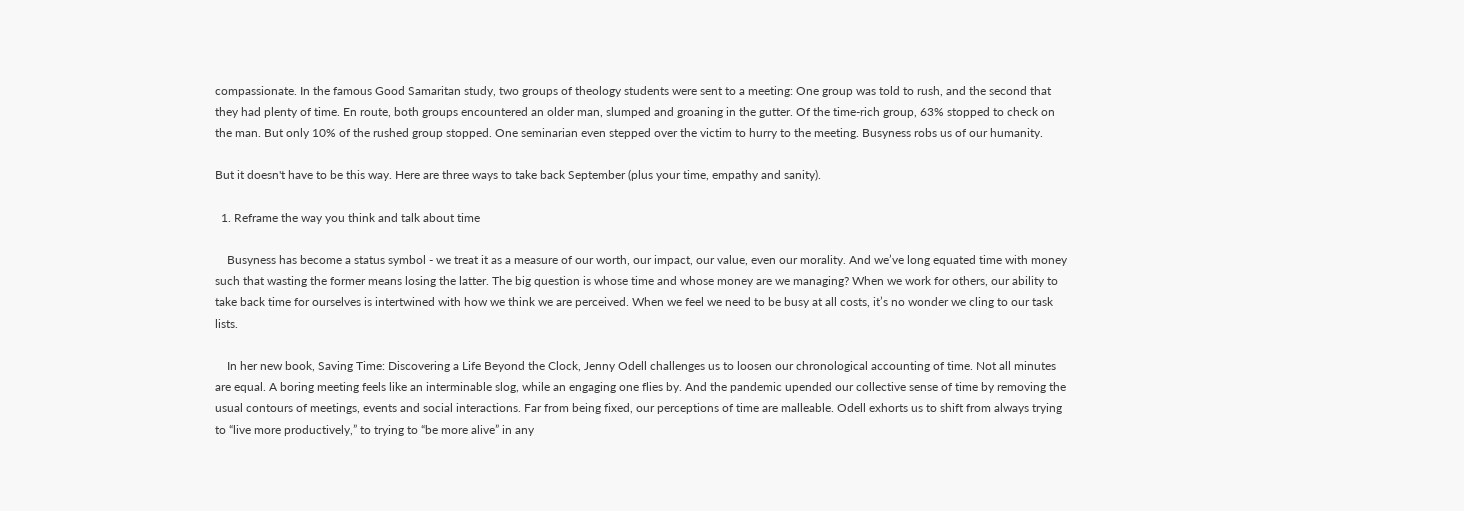compassionate. In the famous Good Samaritan study, two groups of theology students were sent to a meeting: One group was told to rush, and the second that they had plenty of time. En route, both groups encountered an older man, slumped and groaning in the gutter. Of the time-rich group, 63% stopped to check on the man. But only 10% of the rushed group stopped. One seminarian even stepped over the victim to hurry to the meeting. Busyness robs us of our humanity.

But it doesn't have to be this way. Here are three ways to take back September (plus your time, empathy and sanity).

  1. Reframe the way you think and talk about time

    Busyness has become a status symbol - we treat it as a measure of our worth, our impact, our value, even our morality. And we’ve long equated time with money such that wasting the former means losing the latter. The big question is whose time and whose money are we managing? When we work for others, our ability to take back time for ourselves is intertwined with how we think we are perceived. When we feel we need to be busy at all costs, it’s no wonder we cling to our task lists.

    In her new book, Saving Time: Discovering a Life Beyond the Clock, Jenny Odell challenges us to loosen our chronological accounting of time. Not all minutes are equal. A boring meeting feels like an interminable slog, while an engaging one flies by. And the pandemic upended our collective sense of time by removing the usual contours of meetings, events and social interactions. Far from being fixed, our perceptions of time are malleable. Odell exhorts us to shift from always trying to “live more productively,” to trying to “be more alive” in any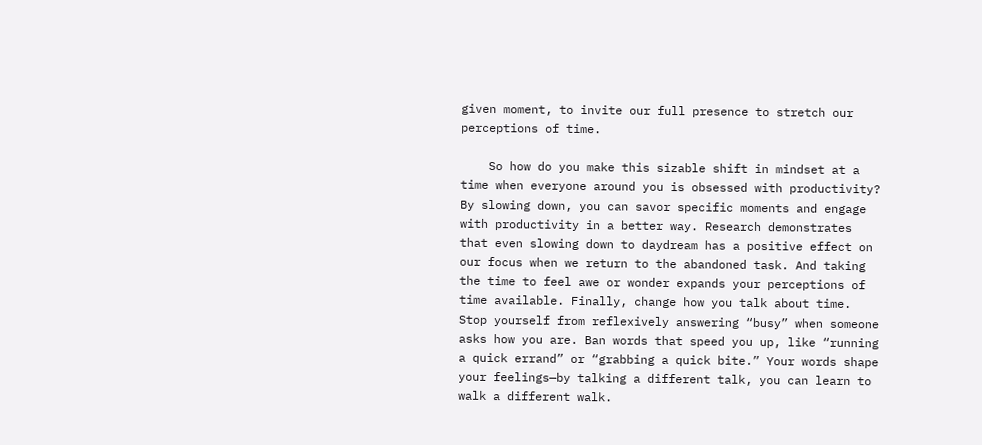given moment, to invite our full presence to stretch our perceptions of time.

    So how do you make this sizable shift in mindset at a time when everyone around you is obsessed with productivity? By slowing down, you can savor specific moments and engage with productivity in a better way. Research demonstrates that even slowing down to daydream has a positive effect on our focus when we return to the abandoned task. And taking the time to feel awe or wonder expands your perceptions of time available. Finally, change how you talk about time. Stop yourself from reflexively answering “busy” when someone asks how you are. Ban words that speed you up, like “running a quick errand” or “grabbing a quick bite.” Your words shape your feelings—by talking a different talk, you can learn to walk a different walk.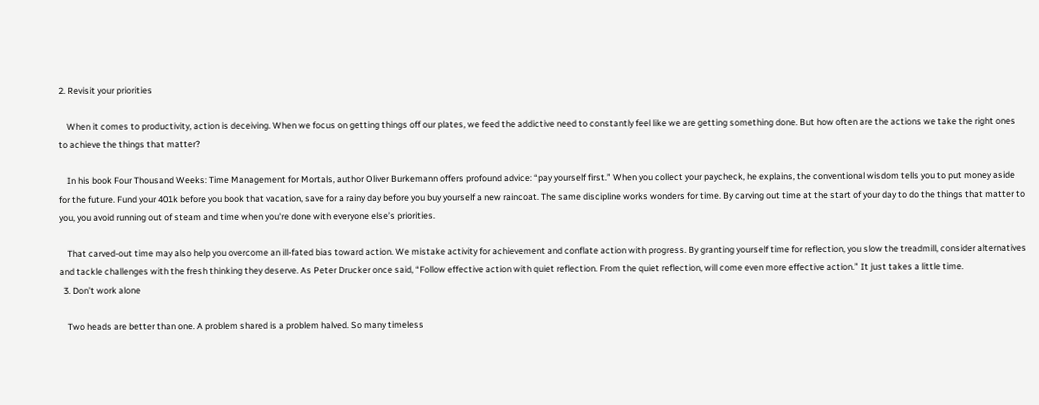2. Revisit your priorities

    When it comes to productivity, action is deceiving. When we focus on getting things off our plates, we feed the addictive need to constantly feel like we are getting something done. But how often are the actions we take the right ones to achieve the things that matter?

    In his book Four Thousand Weeks: Time Management for Mortals, author Oliver Burkemann offers profound advice: “pay yourself first.” When you collect your paycheck, he explains, the conventional wisdom tells you to put money aside for the future. Fund your 401k before you book that vacation, save for a rainy day before you buy yourself a new raincoat. The same discipline works wonders for time. By carving out time at the start of your day to do the things that matter to you, you avoid running out of steam and time when you're done with everyone else’s priorities.

    That carved-out time may also help you overcome an ill-fated bias toward action. We mistake activity for achievement and conflate action with progress. By granting yourself time for reflection, you slow the treadmill, consider alternatives and tackle challenges with the fresh thinking they deserve. As Peter Drucker once said, “Follow effective action with quiet reflection. From the quiet reflection, will come even more effective action.” It just takes a little time.
  3. Don’t work alone

    Two heads are better than one. A problem shared is a problem halved. So many timeless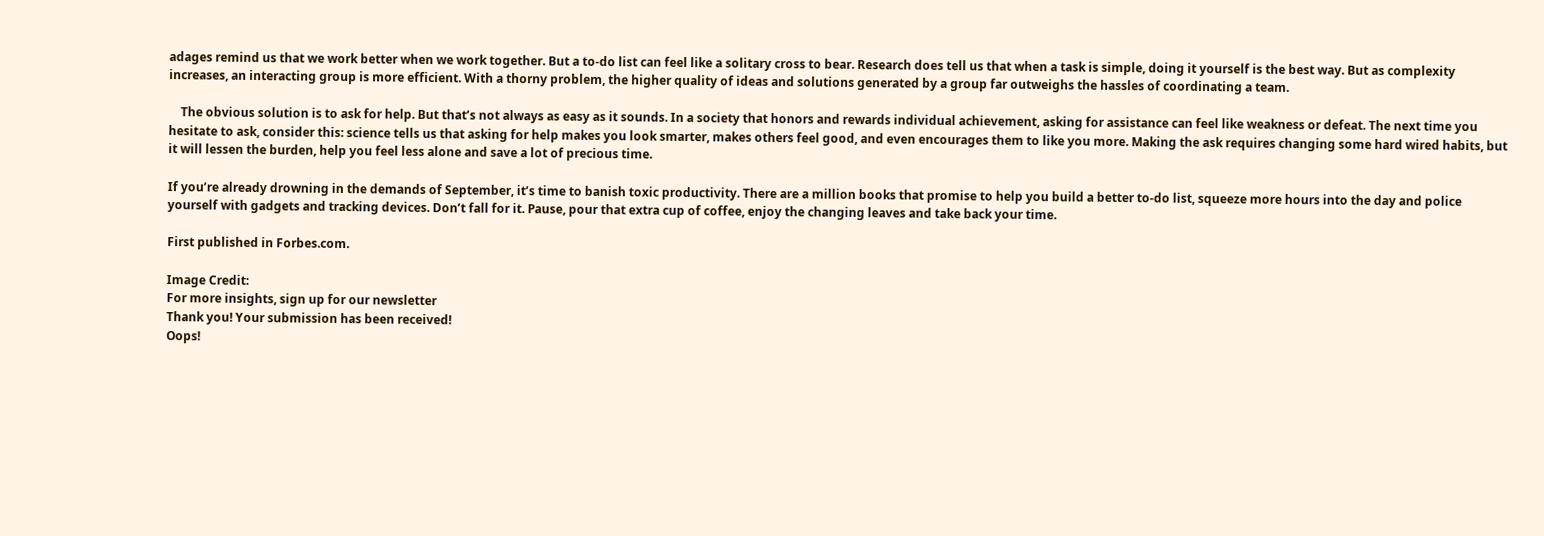adages remind us that we work better when we work together. But a to-do list can feel like a solitary cross to bear. Research does tell us that when a task is simple, doing it yourself is the best way. But as complexity increases, an interacting group is more efficient. With a thorny problem, the higher quality of ideas and solutions generated by a group far outweighs the hassles of coordinating a team.

    The obvious solution is to ask for help. But that’s not always as easy as it sounds. In a society that honors and rewards individual achievement, asking for assistance can feel like weakness or defeat. The next time you hesitate to ask, consider this: science tells us that asking for help makes you look smarter, makes others feel good, and even encourages them to like you more. Making the ask requires changing some hard wired habits, but it will lessen the burden, help you feel less alone and save a lot of precious time.

If you’re already drowning in the demands of September, it’s time to banish toxic productivity. There are a million books that promise to help you build a better to-do list, squeeze more hours into the day and police yourself with gadgets and tracking devices. Don’t fall for it. Pause, pour that extra cup of coffee, enjoy the changing leaves and take back your time.

First published in Forbes.com.

Image Credit:
For more insights, sign up for our newsletter
Thank you! Your submission has been received!
Oops!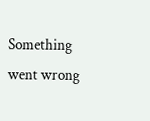Something went wrong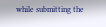while submitting the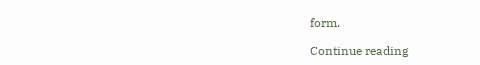form.

Continue reading